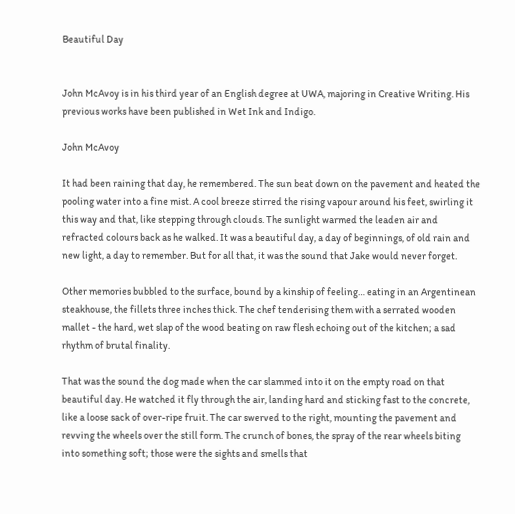Beautiful Day


John McAvoy is in his third year of an English degree at UWA, majoring in Creative Writing. His previous works have been published in Wet Ink and Indigo.

John McAvoy

It had been raining that day, he remembered. The sun beat down on the pavement and heated the pooling water into a fine mist. A cool breeze stirred the rising vapour around his feet, swirling it this way and that, like stepping through clouds. The sunlight warmed the leaden air and refracted colours back as he walked. It was a beautiful day, a day of beginnings, of old rain and new light, a day to remember. But for all that, it was the sound that Jake would never forget.

Other memories bubbled to the surface, bound by a kinship of feeling… eating in an Argentinean steakhouse, the fillets three inches thick. The chef tenderising them with a serrated wooden mallet - the hard, wet slap of the wood beating on raw flesh echoing out of the kitchen; a sad rhythm of brutal finality.

That was the sound the dog made when the car slammed into it on the empty road on that beautiful day. He watched it fly through the air, landing hard and sticking fast to the concrete, like a loose sack of over-ripe fruit. The car swerved to the right, mounting the pavement and revving the wheels over the still form. The crunch of bones, the spray of the rear wheels biting into something soft; those were the sights and smells that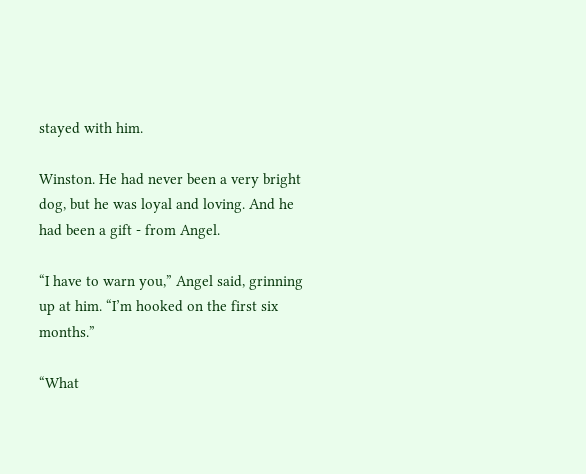stayed with him.

Winston. He had never been a very bright dog, but he was loyal and loving. And he had been a gift - from Angel.

“I have to warn you,” Angel said, grinning up at him. “I’m hooked on the first six months.”

“What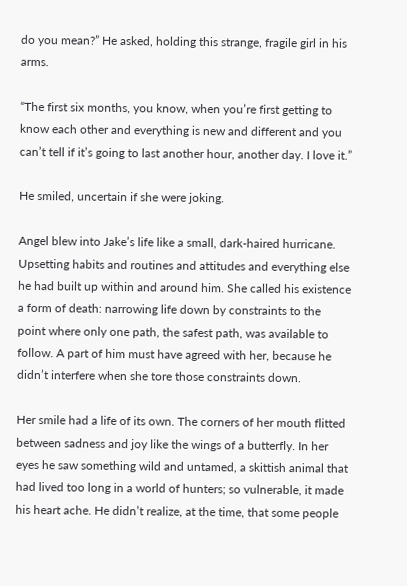do you mean?” He asked, holding this strange, fragile girl in his arms.

“The first six months, you know, when you’re first getting to know each other and everything is new and different and you can’t tell if it’s going to last another hour, another day. I love it.”

He smiled, uncertain if she were joking.

Angel blew into Jake’s life like a small, dark-haired hurricane. Upsetting habits and routines and attitudes and everything else he had built up within and around him. She called his existence a form of death: narrowing life down by constraints to the point where only one path, the safest path, was available to follow. A part of him must have agreed with her, because he didn’t interfere when she tore those constraints down.

Her smile had a life of its own. The corners of her mouth flitted between sadness and joy like the wings of a butterfly. In her eyes he saw something wild and untamed, a skittish animal that had lived too long in a world of hunters; so vulnerable, it made his heart ache. He didn’t realize, at the time, that some people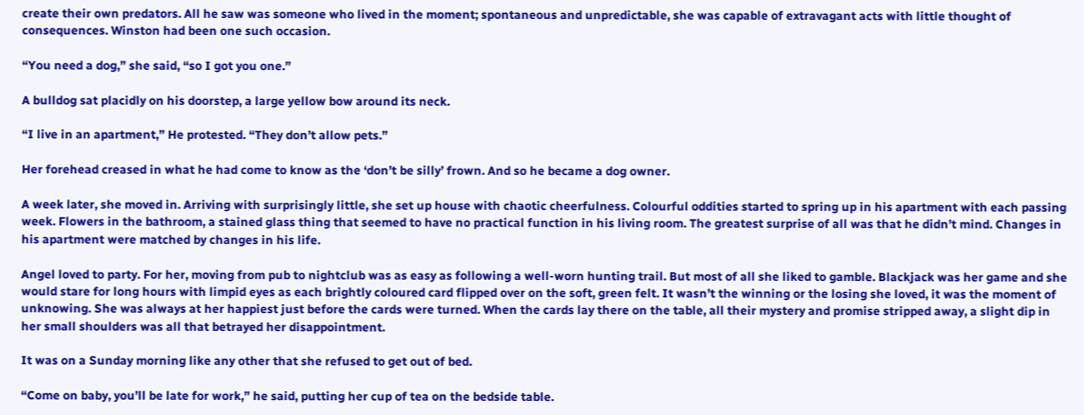create their own predators. All he saw was someone who lived in the moment; spontaneous and unpredictable, she was capable of extravagant acts with little thought of consequences. Winston had been one such occasion.

“You need a dog,” she said, “so I got you one.”

A bulldog sat placidly on his doorstep, a large yellow bow around its neck.

“I live in an apartment,” He protested. “They don’t allow pets.”

Her forehead creased in what he had come to know as the ‘don’t be silly’ frown. And so he became a dog owner.

A week later, she moved in. Arriving with surprisingly little, she set up house with chaotic cheerfulness. Colourful oddities started to spring up in his apartment with each passing week. Flowers in the bathroom, a stained glass thing that seemed to have no practical function in his living room. The greatest surprise of all was that he didn’t mind. Changes in his apartment were matched by changes in his life.

Angel loved to party. For her, moving from pub to nightclub was as easy as following a well-worn hunting trail. But most of all she liked to gamble. Blackjack was her game and she would stare for long hours with limpid eyes as each brightly coloured card flipped over on the soft, green felt. It wasn’t the winning or the losing she loved, it was the moment of unknowing. She was always at her happiest just before the cards were turned. When the cards lay there on the table, all their mystery and promise stripped away, a slight dip in her small shoulders was all that betrayed her disappointment.

It was on a Sunday morning like any other that she refused to get out of bed.

“Come on baby, you’ll be late for work,” he said, putting her cup of tea on the bedside table.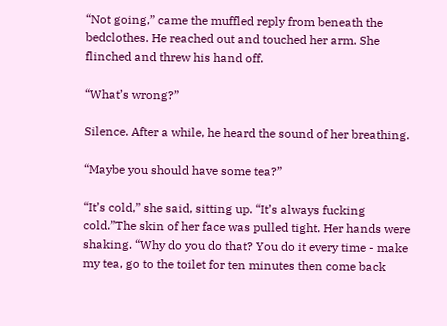“Not going,” came the muffled reply from beneath the bedclothes. He reached out and touched her arm. She flinched and threw his hand off.

“What’s wrong?”

Silence. After a while, he heard the sound of her breathing.

“Maybe you should have some tea?”

“It’s cold,” she said, sitting up. “It’s always fucking cold.”The skin of her face was pulled tight. Her hands were shaking. “Why do you do that? You do it every time - make my tea, go to the toilet for ten minutes then come back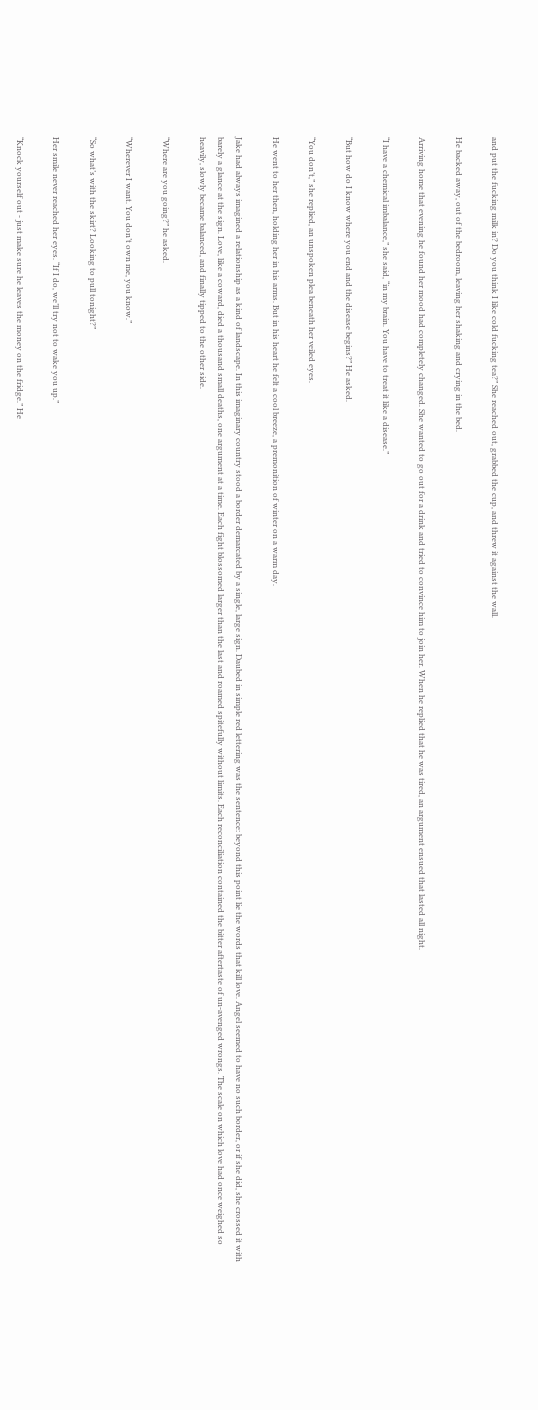and put the fucking milk in? Do you think I like cold fucking tea?” She reached out, grabbed the cup, and threw it against the wall.

He backed away, out of the bedroom, leaving her shaking and crying in the bed.

Arriving home that evening he found her mood had completely changed. She wanted to go out for a drink and tried to convince him to join her. When he replied that he was tired, an argument ensued that lasted all night.

“I have a chemical imbalance,” she said, “in my brain. You have to treat it like a disease.”

“But how do I know where you end and the disease begins?” He asked.

“You don’t,” she replied, an unspoken plea beneath her veiled eyes.

He went to her then, holding her in his arms. But in his heart he felt a cool breeze, a premonition of winter on a warm day.

Jake had always imagined a relationship as a kind of landscape. In this imaginary country stood a border demarcated by a single, large sign. Daubed in simple red lettering was the sentence: beyond this point lie the words that kill love. Angel seemed to have no such border, or if she did, she crossed it with barely a glance at the sign. Love, like a coward, died a thousand small deaths, one argument at a time. Each fight blossomed larger than the last and roamed spitefully without limits. Each reconciliation contained the bitter aftertaste of un-avenged wrongs. The scale on which love had once weighed so heavily, slowly became balanced, and finally tipped to the other side.

“Where are you going?” he asked.

“Wherever I want. You don’t own me, you know.”

“So what’s with the skirt? Looking to pull tonight?”

Her smile never reached her eyes. “If I do, we’ll try not to wake you up.”

“Knock yourself out - just make sure he leaves the money on the fridge.” He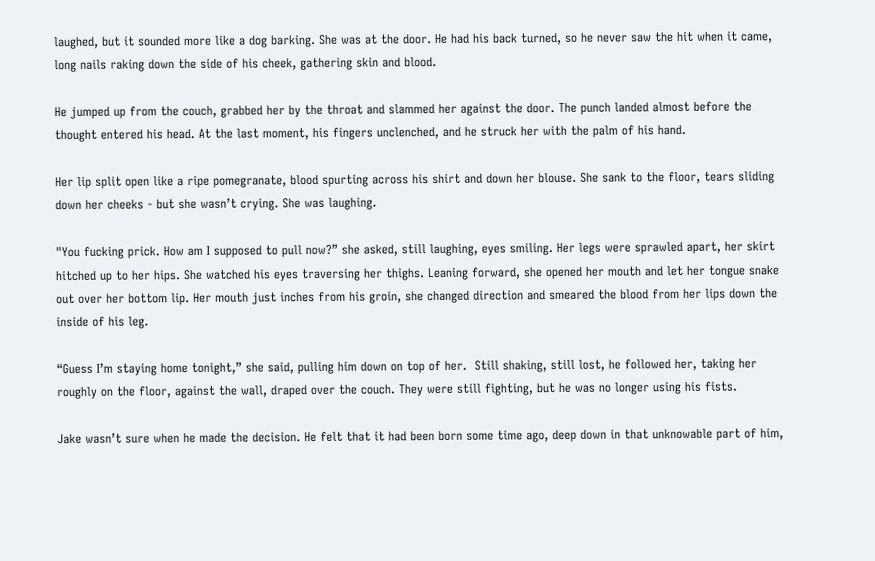laughed, but it sounded more like a dog barking. She was at the door. He had his back turned, so he never saw the hit when it came, long nails raking down the side of his cheek, gathering skin and blood.

He jumped up from the couch, grabbed her by the throat and slammed her against the door. The punch landed almost before the thought entered his head. At the last moment, his fingers unclenched, and he struck her with the palm of his hand.

Her lip split open like a ripe pomegranate, blood spurting across his shirt and down her blouse. She sank to the floor, tears sliding down her cheeks - but she wasn’t crying. She was laughing.

"You fucking prick. How am I supposed to pull now?” she asked, still laughing, eyes smiling. Her legs were sprawled apart, her skirt hitched up to her hips. She watched his eyes traversing her thighs. Leaning forward, she opened her mouth and let her tongue snake out over her bottom lip. Her mouth just inches from his groin, she changed direction and smeared the blood from her lips down the inside of his leg.

“Guess I’m staying home tonight,” she said, pulling him down on top of her.  Still shaking, still lost, he followed her, taking her roughly on the floor, against the wall, draped over the couch. They were still fighting, but he was no longer using his fists.

Jake wasn’t sure when he made the decision. He felt that it had been born some time ago, deep down in that unknowable part of him,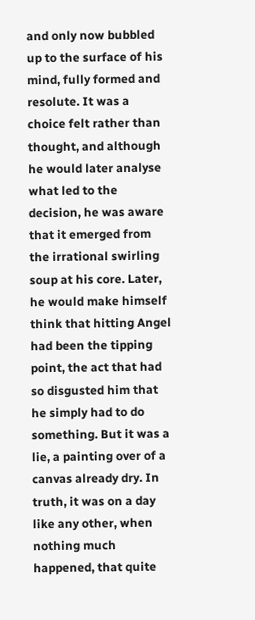and only now bubbled up to the surface of his mind, fully formed and resolute. It was a choice felt rather than thought, and although he would later analyse what led to the decision, he was aware that it emerged from the irrational swirling soup at his core. Later, he would make himself think that hitting Angel had been the tipping point, the act that had so disgusted him that he simply had to do something. But it was a lie, a painting over of a canvas already dry. In truth, it was on a day like any other, when nothing much happened, that quite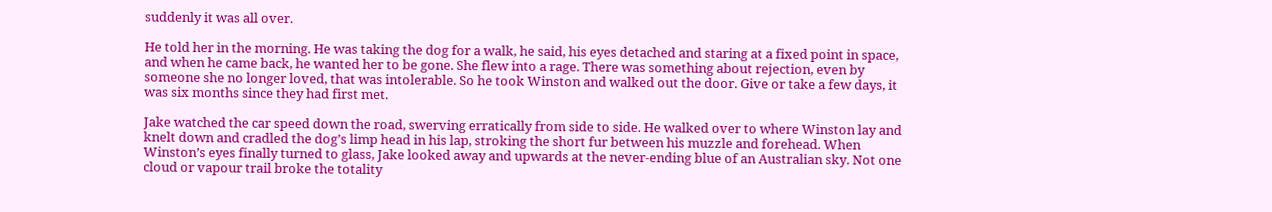suddenly it was all over.

He told her in the morning. He was taking the dog for a walk, he said, his eyes detached and staring at a fixed point in space, and when he came back, he wanted her to be gone. She flew into a rage. There was something about rejection, even by someone she no longer loved, that was intolerable. So he took Winston and walked out the door. Give or take a few days, it was six months since they had first met.

Jake watched the car speed down the road, swerving erratically from side to side. He walked over to where Winston lay and knelt down and cradled the dog’s limp head in his lap, stroking the short fur between his muzzle and forehead. When Winston’s eyes finally turned to glass, Jake looked away and upwards at the never-ending blue of an Australian sky. Not one cloud or vapour trail broke the totality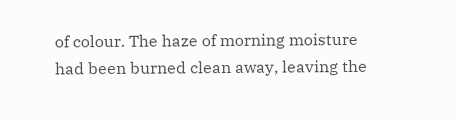of colour. The haze of morning moisture had been burned clean away, leaving the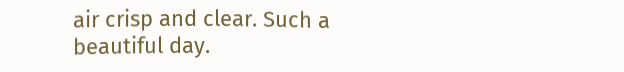air crisp and clear. Such a beautiful day.